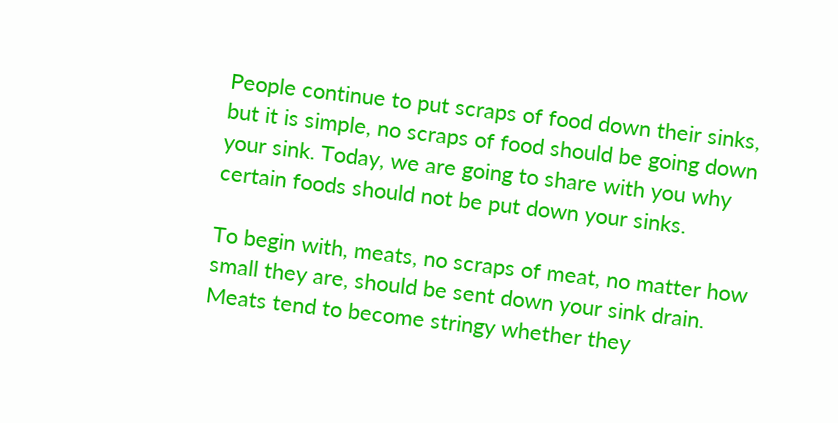People continue to put scraps of food down their sinks, but it is simple, no scraps of food should be going down your sink. Today, we are going to share with you why certain foods should not be put down your sinks.

To begin with, meats, no scraps of meat, no matter how small they are, should be sent down your sink drain. Meats tend to become stringy whether they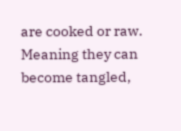are cooked or raw. Meaning they can become tangled,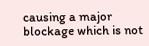causing a major blockage which is not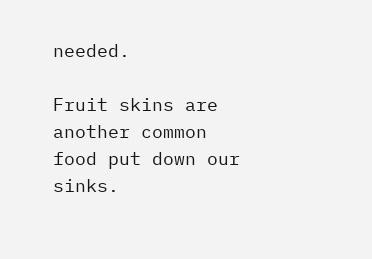needed.

Fruit skins are another common food put down our sinks.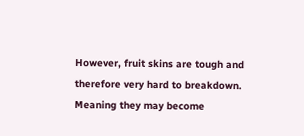However, fruit skins are tough and therefore very hard to breakdown. Meaning they may become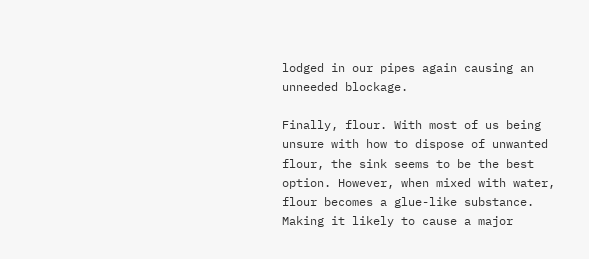lodged in our pipes again causing an unneeded blockage.

Finally, flour. With most of us being unsure with how to dispose of unwanted flour, the sink seems to be the best option. However, when mixed with water, flour becomes a glue-like substance. Making it likely to cause a major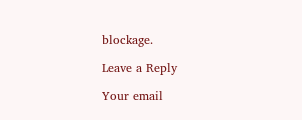blockage.

Leave a Reply

Your email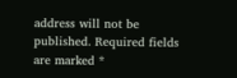address will not be published. Required fields are marked *